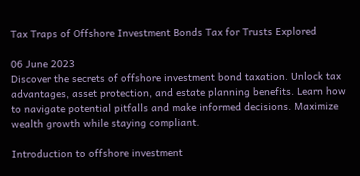Tax Traps of Offshore Investment Bonds Tax for Trusts Explored

06 June 2023
Discover the secrets of offshore investment bond taxation. Unlock tax advantages, asset protection, and estate planning benefits. Learn how to navigate potential pitfalls and make informed decisions. Maximize wealth growth while staying compliant.

Introduction to offshore investment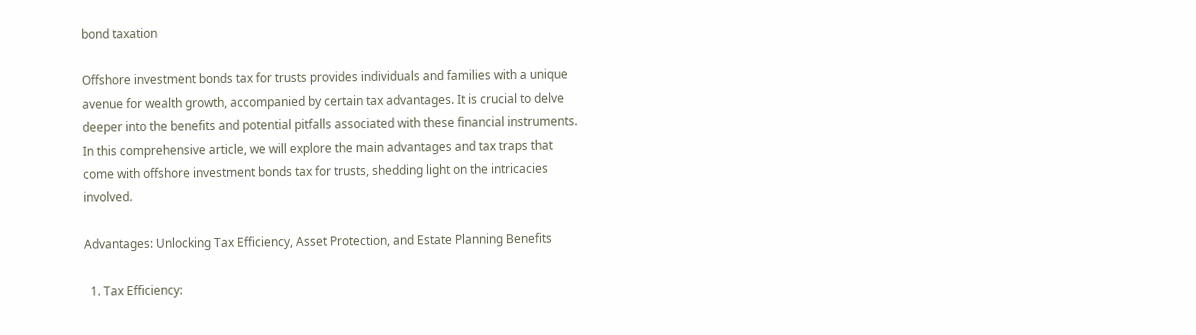bond taxation

Offshore investment bonds tax for trusts provides individuals and families with a unique avenue for wealth growth, accompanied by certain tax advantages. It is crucial to delve deeper into the benefits and potential pitfalls associated with these financial instruments. In this comprehensive article, we will explore the main advantages and tax traps that come with offshore investment bonds tax for trusts, shedding light on the intricacies involved.

Advantages: Unlocking Tax Efficiency, Asset Protection, and Estate Planning Benefits

  1. Tax Efficiency: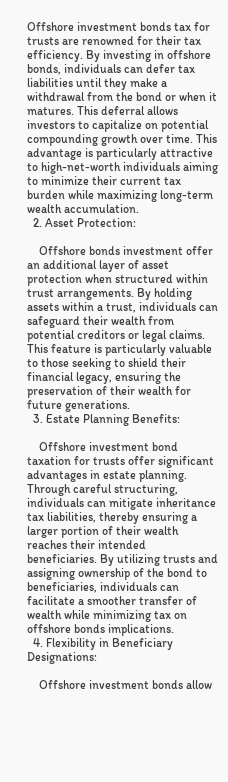Offshore investment bonds tax for trusts are renowned for their tax efficiency. By investing in offshore bonds, individuals can defer tax liabilities until they make a withdrawal from the bond or when it matures. This deferral allows investors to capitalize on potential compounding growth over time. This advantage is particularly attractive to high-net-worth individuals aiming to minimize their current tax burden while maximizing long-term wealth accumulation.
  2. Asset Protection:

    Offshore bonds investment offer an additional layer of asset protection when structured within trust arrangements. By holding assets within a trust, individuals can safeguard their wealth from potential creditors or legal claims. This feature is particularly valuable to those seeking to shield their financial legacy, ensuring the preservation of their wealth for future generations.
  3. Estate Planning Benefits:

    Offshore investment bond taxation for trusts offer significant advantages in estate planning. Through careful structuring, individuals can mitigate inheritance tax liabilities, thereby ensuring a larger portion of their wealth reaches their intended beneficiaries. By utilizing trusts and assigning ownership of the bond to beneficiaries, individuals can facilitate a smoother transfer of wealth while minimizing tax on offshore bonds implications.
  4. Flexibility in Beneficiary Designations:

    Offshore investment bonds allow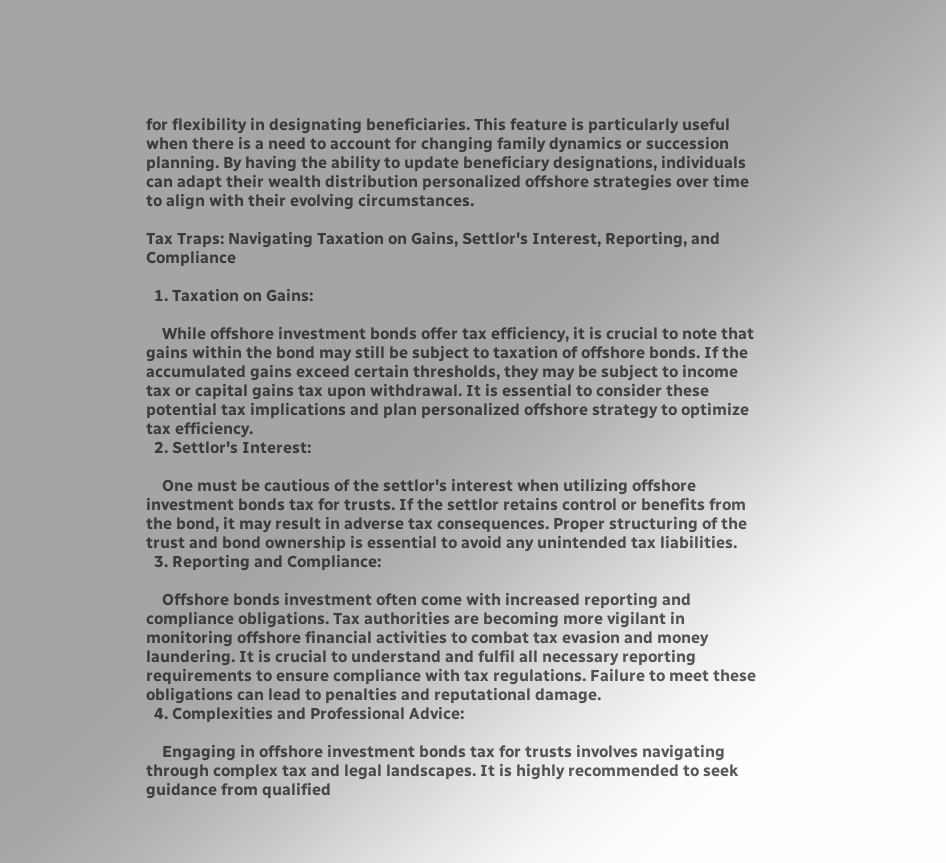for flexibility in designating beneficiaries. This feature is particularly useful when there is a need to account for changing family dynamics or succession planning. By having the ability to update beneficiary designations, individuals can adapt their wealth distribution personalized offshore strategies over time to align with their evolving circumstances.

Tax Traps: Navigating Taxation on Gains, Settlor's Interest, Reporting, and Compliance

  1. Taxation on Gains:

    While offshore investment bonds offer tax efficiency, it is crucial to note that gains within the bond may still be subject to taxation of offshore bonds. If the accumulated gains exceed certain thresholds, they may be subject to income tax or capital gains tax upon withdrawal. It is essential to consider these potential tax implications and plan personalized offshore strategy to optimize tax efficiency.
  2. Settlor's Interest:

    One must be cautious of the settlor's interest when utilizing offshore investment bonds tax for trusts. If the settlor retains control or benefits from the bond, it may result in adverse tax consequences. Proper structuring of the trust and bond ownership is essential to avoid any unintended tax liabilities.
  3. Reporting and Compliance:

    Offshore bonds investment often come with increased reporting and compliance obligations. Tax authorities are becoming more vigilant in monitoring offshore financial activities to combat tax evasion and money laundering. It is crucial to understand and fulfil all necessary reporting requirements to ensure compliance with tax regulations. Failure to meet these obligations can lead to penalties and reputational damage.
  4. Complexities and Professional Advice:

    Engaging in offshore investment bonds tax for trusts involves navigating through complex tax and legal landscapes. It is highly recommended to seek guidance from qualified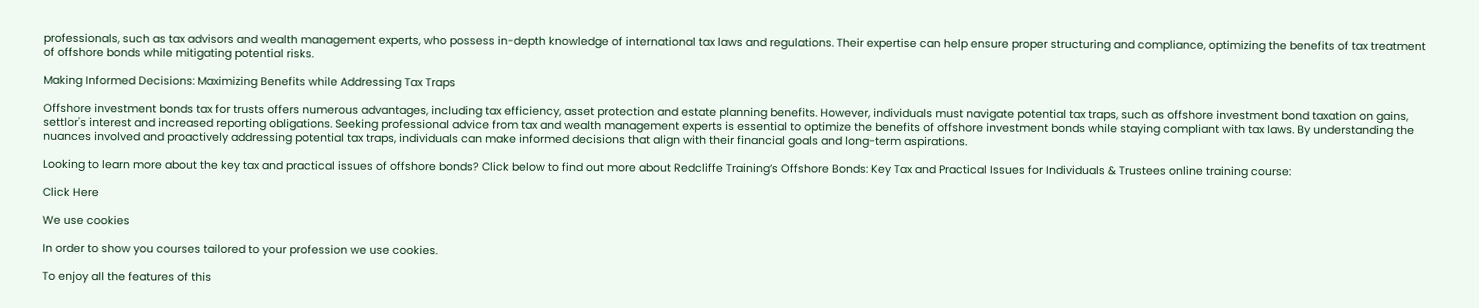professionals, such as tax advisors and wealth management experts, who possess in-depth knowledge of international tax laws and regulations. Their expertise can help ensure proper structuring and compliance, optimizing the benefits of tax treatment of offshore bonds while mitigating potential risks.

Making Informed Decisions: Maximizing Benefits while Addressing Tax Traps

Offshore investment bonds tax for trusts offers numerous advantages, including tax efficiency, asset protection and estate planning benefits. However, individuals must navigate potential tax traps, such as offshore investment bond taxation on gains, settlor's interest and increased reporting obligations. Seeking professional advice from tax and wealth management experts is essential to optimize the benefits of offshore investment bonds while staying compliant with tax laws. By understanding the nuances involved and proactively addressing potential tax traps, individuals can make informed decisions that align with their financial goals and long-term aspirations.

Looking to learn more about the key tax and practical issues of offshore bonds? Click below to find out more about Redcliffe Training’s Offshore Bonds: Key Tax and Practical Issues for Individuals & Trustees online training course:

Click Here

We use cookies

In order to show you courses tailored to your profession we use cookies.

To enjoy all the features of this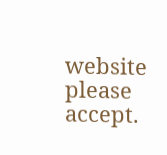website please accept.